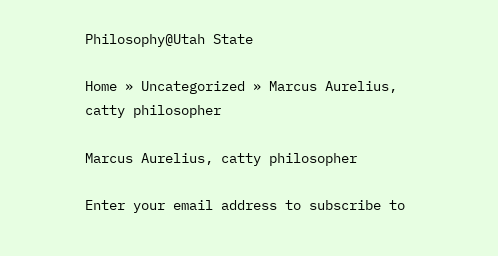Philosophy@Utah State

Home » Uncategorized » Marcus Aurelius, catty philosopher

Marcus Aurelius, catty philosopher

Enter your email address to subscribe to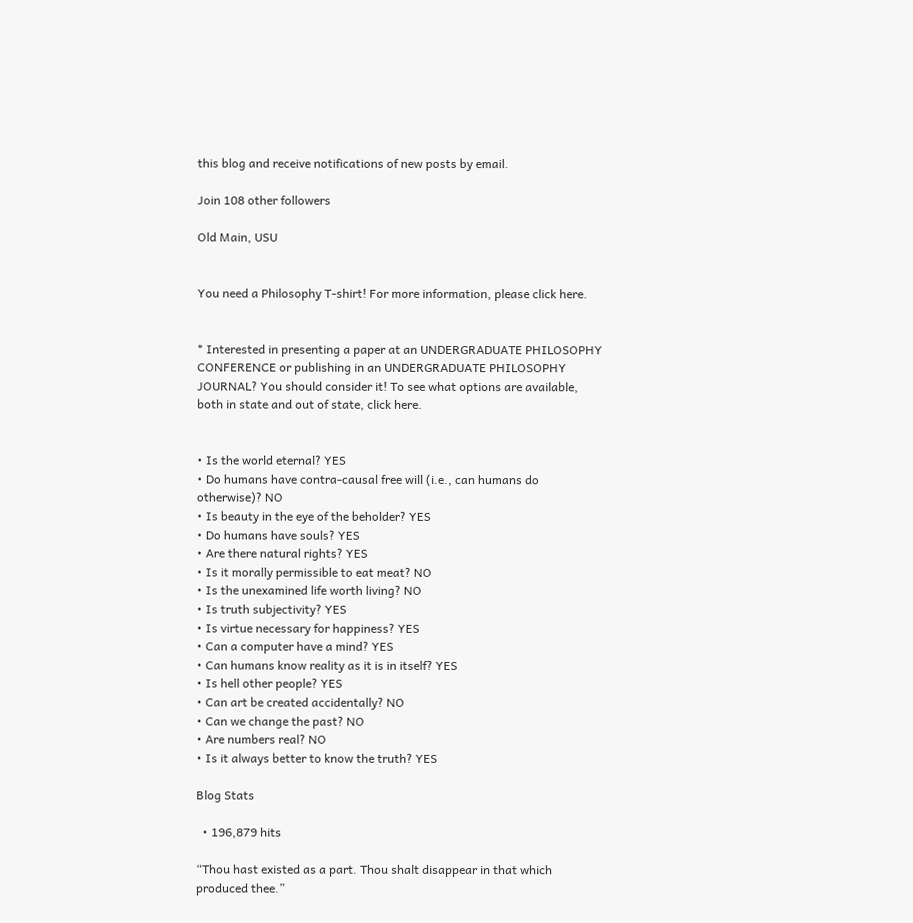this blog and receive notifications of new posts by email.

Join 108 other followers

Old Main, USU


You need a Philosophy T-shirt! For more information, please click here.


* Interested in presenting a paper at an UNDERGRADUATE PHILOSOPHY CONFERENCE or publishing in an UNDERGRADUATE PHILOSOPHY JOURNAL? You should consider it! To see what options are available, both in state and out of state, click here.


• Is the world eternal? YES
• Do humans have contra-causal free will (i.e., can humans do otherwise)? NO
• Is beauty in the eye of the beholder? YES
• Do humans have souls? YES
• Are there natural rights? YES
• Is it morally permissible to eat meat? NO
• Is the unexamined life worth living? NO
• Is truth subjectivity? YES
• Is virtue necessary for happiness? YES
• Can a computer have a mind? YES
• Can humans know reality as it is in itself? YES
• Is hell other people? YES
• Can art be created accidentally? NO
• Can we change the past? NO
• Are numbers real? NO
• Is it always better to know the truth? YES

Blog Stats

  • 196,879 hits

“Thou hast existed as a part. Thou shalt disappear in that which produced thee.”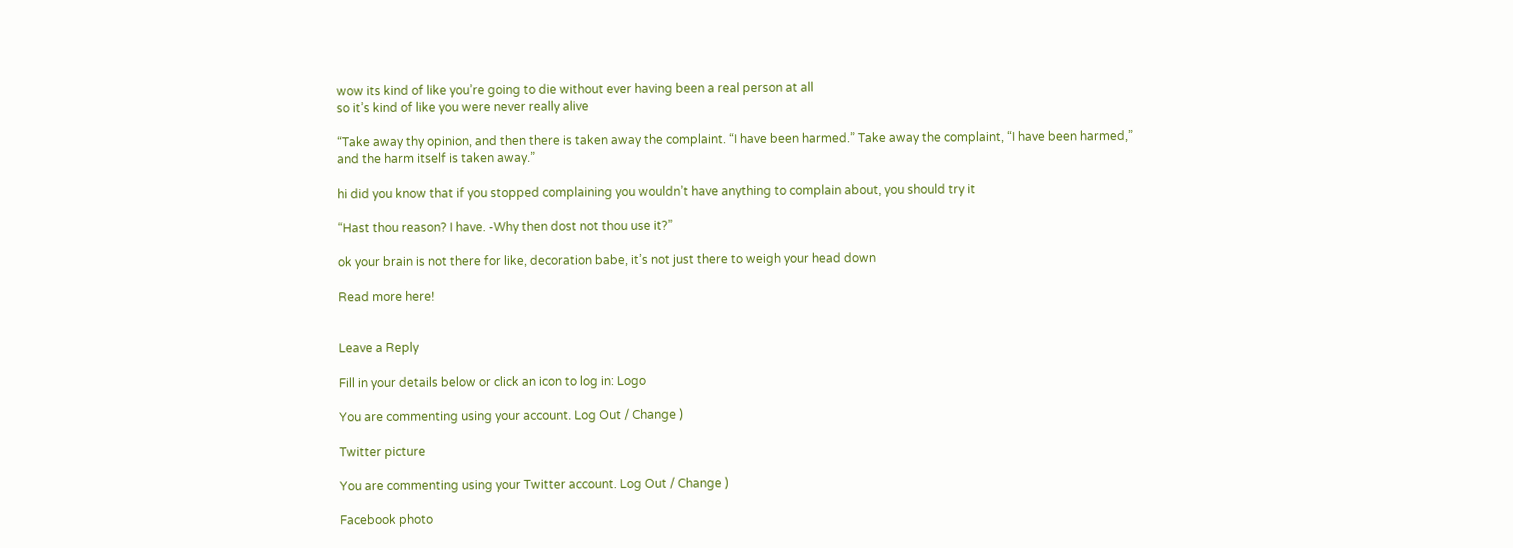wow its kind of like you’re going to die without ever having been a real person at all
so it’s kind of like you were never really alive

“Take away thy opinion, and then there is taken away the complaint. “I have been harmed.” Take away the complaint, “I have been harmed,” and the harm itself is taken away.”

hi did you know that if you stopped complaining you wouldn’t have anything to complain about, you should try it

“Hast thou reason? I have. -Why then dost not thou use it?”

ok your brain is not there for like, decoration babe, it’s not just there to weigh your head down

Read more here!


Leave a Reply

Fill in your details below or click an icon to log in: Logo

You are commenting using your account. Log Out / Change )

Twitter picture

You are commenting using your Twitter account. Log Out / Change )

Facebook photo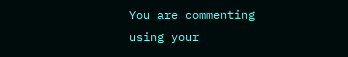You are commenting using your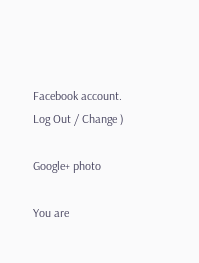Facebook account. Log Out / Change )

Google+ photo

You are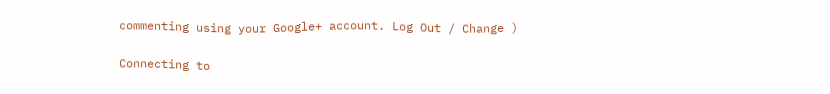commenting using your Google+ account. Log Out / Change )

Connecting to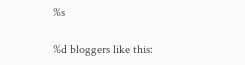%s

%d bloggers like this: